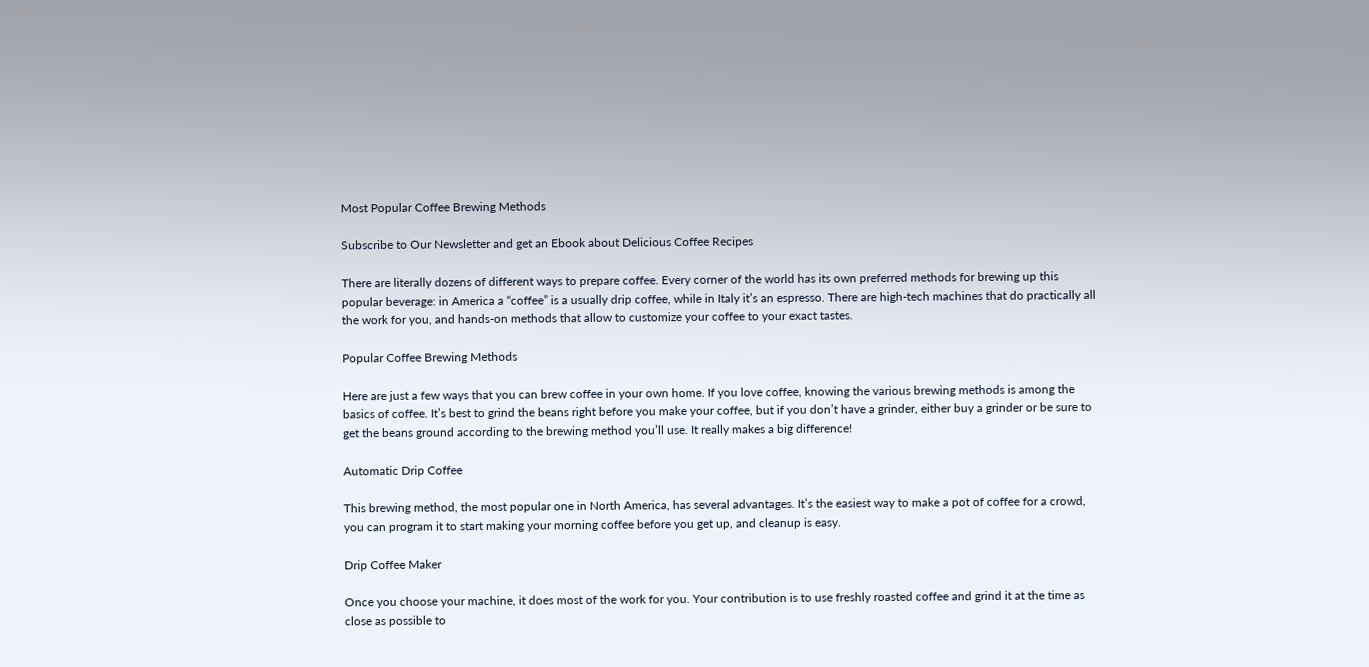Most Popular Coffee Brewing Methods

Subscribe to Our Newsletter and get an Ebook about Delicious Coffee Recipes

There are literally dozens of different ways to prepare coffee. Every corner of the world has its own preferred methods for brewing up this popular beverage: in America a “coffee” is a usually drip coffee, while in Italy it’s an espresso. There are high-tech machines that do practically all the work for you, and hands-on methods that allow to customize your coffee to your exact tastes.

Popular Coffee Brewing Methods

Here are just a few ways that you can brew coffee in your own home. If you love coffee, knowing the various brewing methods is among the basics of coffee. It’s best to grind the beans right before you make your coffee, but if you don’t have a grinder, either buy a grinder or be sure to get the beans ground according to the brewing method you’ll use. It really makes a big difference!

Automatic Drip Coffee

This brewing method, the most popular one in North America, has several advantages. It’s the easiest way to make a pot of coffee for a crowd, you can program it to start making your morning coffee before you get up, and cleanup is easy.

Drip Coffee Maker

Once you choose your machine, it does most of the work for you. Your contribution is to use freshly roasted coffee and grind it at the time as close as possible to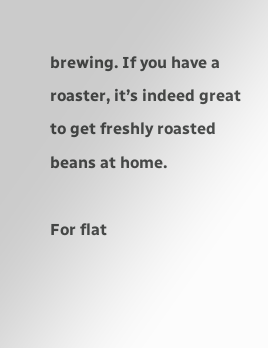brewing. If you have a roaster, it’s indeed great to get freshly roasted beans at home.

For flat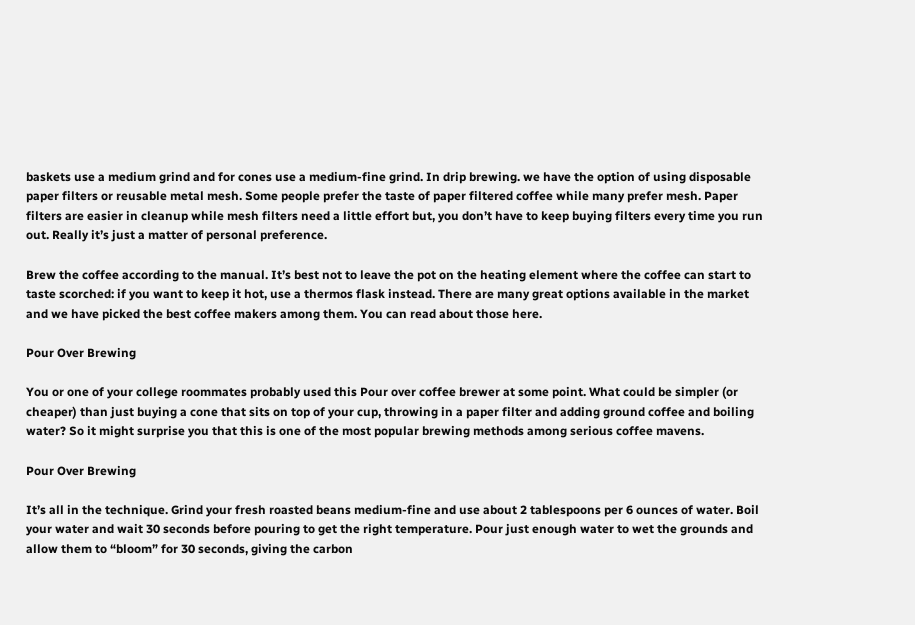baskets use a medium grind and for cones use a medium-fine grind. In drip brewing. we have the option of using disposable paper filters or reusable metal mesh. Some people prefer the taste of paper filtered coffee while many prefer mesh. Paper filters are easier in cleanup while mesh filters need a little effort but, you don’t have to keep buying filters every time you run out. Really it’s just a matter of personal preference.

Brew the coffee according to the manual. It’s best not to leave the pot on the heating element where the coffee can start to taste scorched: if you want to keep it hot, use a thermos flask instead. There are many great options available in the market and we have picked the best coffee makers among them. You can read about those here.

Pour Over Brewing

You or one of your college roommates probably used this Pour over coffee brewer at some point. What could be simpler (or cheaper) than just buying a cone that sits on top of your cup, throwing in a paper filter and adding ground coffee and boiling water? So it might surprise you that this is one of the most popular brewing methods among serious coffee mavens.

Pour Over Brewing

It’s all in the technique. Grind your fresh roasted beans medium-fine and use about 2 tablespoons per 6 ounces of water. Boil your water and wait 30 seconds before pouring to get the right temperature. Pour just enough water to wet the grounds and allow them to “bloom” for 30 seconds, giving the carbon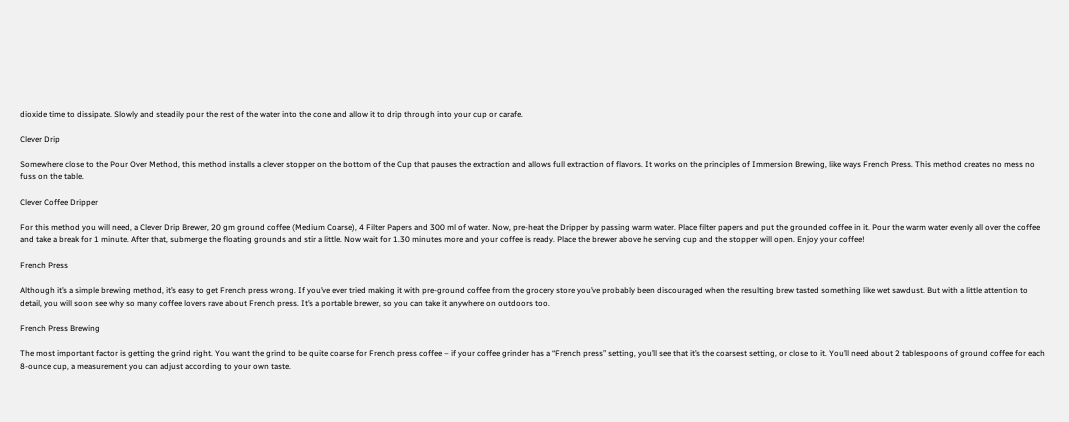dioxide time to dissipate. Slowly and steadily pour the rest of the water into the cone and allow it to drip through into your cup or carafe.

Clever Drip

Somewhere close to the Pour Over Method, this method installs a clever stopper on the bottom of the Cup that pauses the extraction and allows full extraction of flavors. It works on the principles of Immersion Brewing, like ways French Press. This method creates no mess no fuss on the table.

Clever Coffee Dripper

For this method you will need, a Clever Drip Brewer, 20 gm ground coffee (Medium Coarse), 4 Filter Papers and 300 ml of water. Now, pre-heat the Dripper by passing warm water. Place filter papers and put the grounded coffee in it. Pour the warm water evenly all over the coffee and take a break for 1 minute. After that, submerge the floating grounds and stir a little. Now wait for 1.30 minutes more and your coffee is ready. Place the brewer above he serving cup and the stopper will open. Enjoy your coffee!

French Press

Although it’s a simple brewing method, it’s easy to get French press wrong. If you’ve ever tried making it with pre-ground coffee from the grocery store you’ve probably been discouraged when the resulting brew tasted something like wet sawdust. But with a little attention to detail, you will soon see why so many coffee lovers rave about French press. It’s a portable brewer, so you can take it anywhere on outdoors too.

French Press Brewing

The most important factor is getting the grind right. You want the grind to be quite coarse for French press coffee – if your coffee grinder has a “French press” setting, you’ll see that it’s the coarsest setting, or close to it. You’ll need about 2 tablespoons of ground coffee for each 8-ounce cup, a measurement you can adjust according to your own taste.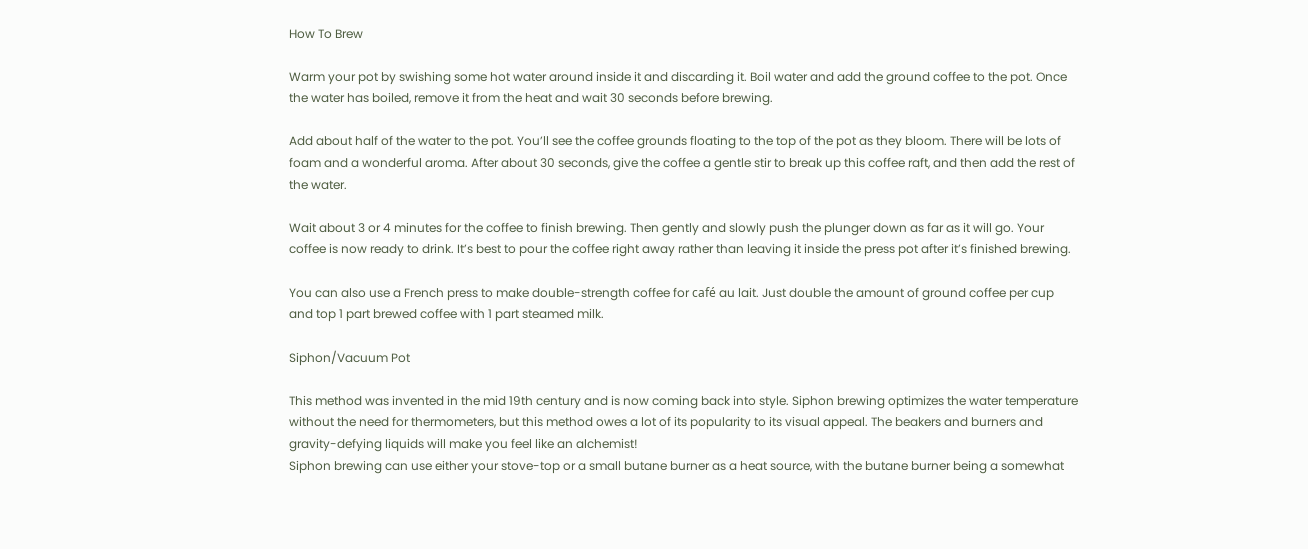How To Brew

Warm your pot by swishing some hot water around inside it and discarding it. Boil water and add the ground coffee to the pot. Once the water has boiled, remove it from the heat and wait 30 seconds before brewing.

Add about half of the water to the pot. You’ll see the coffee grounds floating to the top of the pot as they bloom. There will be lots of foam and a wonderful aroma. After about 30 seconds, give the coffee a gentle stir to break up this coffee raft, and then add the rest of the water.

Wait about 3 or 4 minutes for the coffee to finish brewing. Then gently and slowly push the plunger down as far as it will go. Your coffee is now ready to drink. It’s best to pour the coffee right away rather than leaving it inside the press pot after it’s finished brewing.

You can also use a French press to make double-strength coffee for café au lait. Just double the amount of ground coffee per cup and top 1 part brewed coffee with 1 part steamed milk.

Siphon/Vacuum Pot

This method was invented in the mid 19th century and is now coming back into style. Siphon brewing optimizes the water temperature without the need for thermometers, but this method owes a lot of its popularity to its visual appeal. The beakers and burners and gravity-defying liquids will make you feel like an alchemist!
Siphon brewing can use either your stove-top or a small butane burner as a heat source, with the butane burner being a somewhat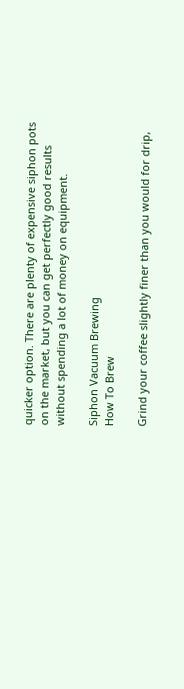quicker option. There are plenty of expensive siphon pots on the market, but you can get perfectly good results without spending a lot of money on equipment.

Siphon Vacuum Brewing
How To Brew

Grind your coffee slightly finer than you would for drip,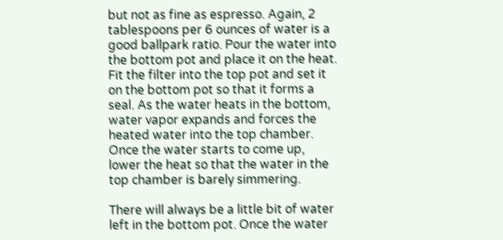but not as fine as espresso. Again, 2 tablespoons per 6 ounces of water is a good ballpark ratio. Pour the water into the bottom pot and place it on the heat. Fit the filter into the top pot and set it on the bottom pot so that it forms a seal. As the water heats in the bottom, water vapor expands and forces the heated water into the top chamber. Once the water starts to come up, lower the heat so that the water in the top chamber is barely simmering.

There will always be a little bit of water left in the bottom pot. Once the water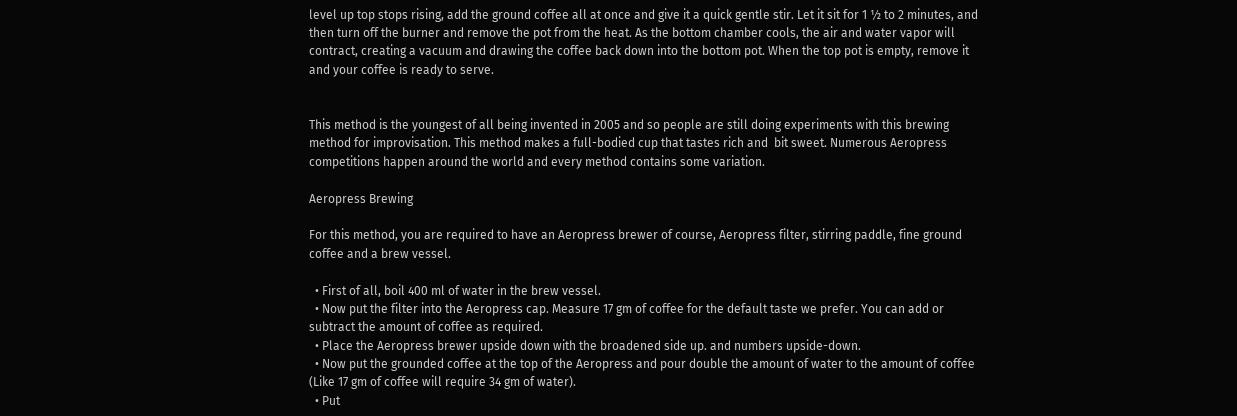level up top stops rising, add the ground coffee all at once and give it a quick gentle stir. Let it sit for 1 ½ to 2 minutes, and then turn off the burner and remove the pot from the heat. As the bottom chamber cools, the air and water vapor will contract, creating a vacuum and drawing the coffee back down into the bottom pot. When the top pot is empty, remove it and your coffee is ready to serve.


This method is the youngest of all being invented in 2005 and so people are still doing experiments with this brewing method for improvisation. This method makes a full-bodied cup that tastes rich and  bit sweet. Numerous Aeropress competitions happen around the world and every method contains some variation.

Aeropress Brewing

For this method, you are required to have an Aeropress brewer of course, Aeropress filter, stirring paddle, fine ground coffee and a brew vessel.

  • First of all, boil 400 ml of water in the brew vessel.
  • Now put the filter into the Aeropress cap. Measure 17 gm of coffee for the default taste we prefer. You can add or subtract the amount of coffee as required.
  • Place the Aeropress brewer upside down with the broadened side up. and numbers upside-down.
  • Now put the grounded coffee at the top of the Aeropress and pour double the amount of water to the amount of coffee (Like 17 gm of coffee will require 34 gm of water).
  • Put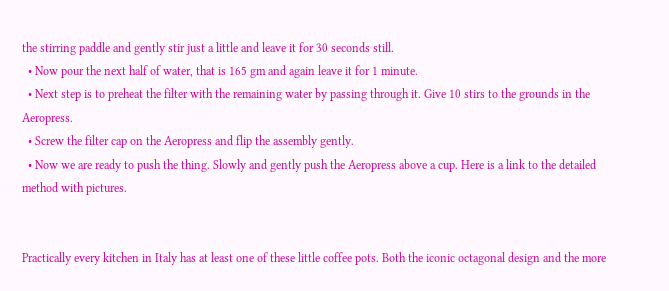the stirring paddle and gently stir just a little and leave it for 30 seconds still.
  • Now pour the next half of water, that is 165 gm and again leave it for 1 minute.
  • Next step is to preheat the filter with the remaining water by passing through it. Give 10 stirs to the grounds in the Aeropress.
  • Screw the filter cap on the Aeropress and flip the assembly gently.
  • Now we are ready to push the thing. Slowly and gently push the Aeropress above a cup. Here is a link to the detailed method with pictures.


Practically every kitchen in Italy has at least one of these little coffee pots. Both the iconic octagonal design and the more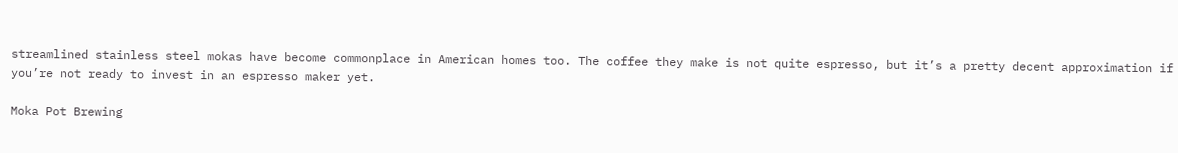streamlined stainless steel mokas have become commonplace in American homes too. The coffee they make is not quite espresso, but it’s a pretty decent approximation if you’re not ready to invest in an espresso maker yet.

Moka Pot Brewing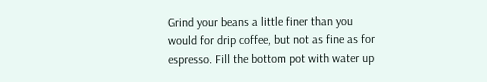Grind your beans a little finer than you would for drip coffee, but not as fine as for espresso. Fill the bottom pot with water up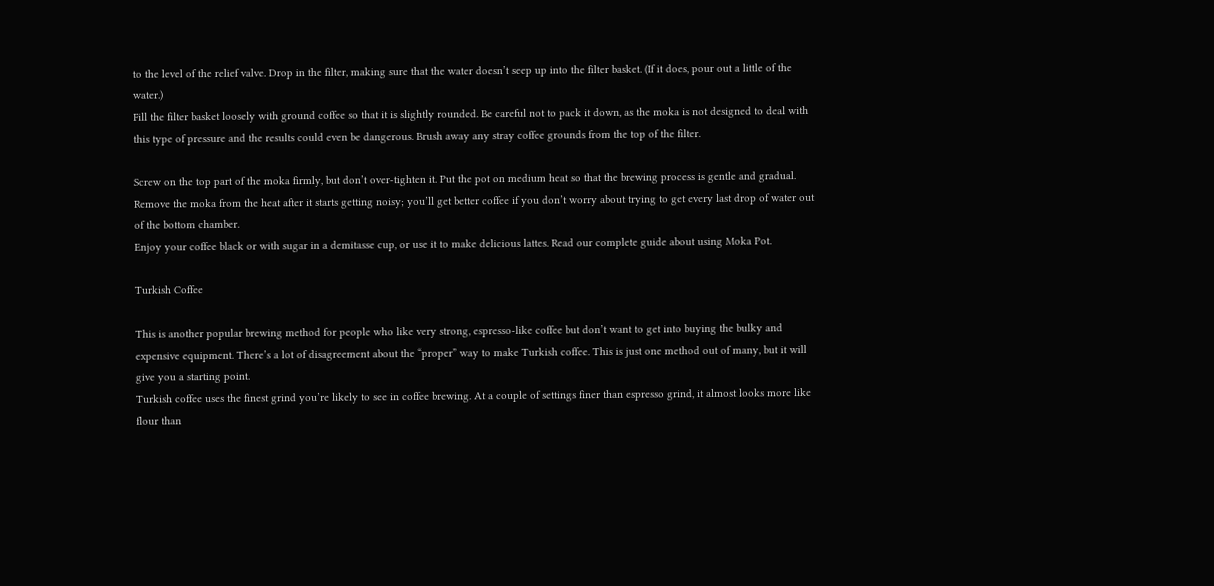to the level of the relief valve. Drop in the filter, making sure that the water doesn’t seep up into the filter basket. (If it does, pour out a little of the water.)
Fill the filter basket loosely with ground coffee so that it is slightly rounded. Be careful not to pack it down, as the moka is not designed to deal with this type of pressure and the results could even be dangerous. Brush away any stray coffee grounds from the top of the filter.

Screw on the top part of the moka firmly, but don’t over-tighten it. Put the pot on medium heat so that the brewing process is gentle and gradual. Remove the moka from the heat after it starts getting noisy; you’ll get better coffee if you don’t worry about trying to get every last drop of water out of the bottom chamber.
Enjoy your coffee black or with sugar in a demitasse cup, or use it to make delicious lattes. Read our complete guide about using Moka Pot.

Turkish Coffee

This is another popular brewing method for people who like very strong, espresso-like coffee but don’t want to get into buying the bulky and expensive equipment. There’s a lot of disagreement about the “proper” way to make Turkish coffee. This is just one method out of many, but it will give you a starting point.
Turkish coffee uses the finest grind you’re likely to see in coffee brewing. At a couple of settings finer than espresso grind, it almost looks more like flour than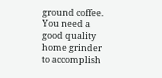ground coffee. You need a good quality home grinder to accomplish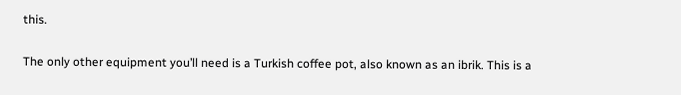this.


The only other equipment you’ll need is a Turkish coffee pot, also known as an ibrik. This is a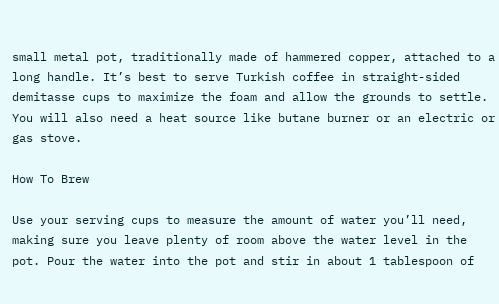small metal pot, traditionally made of hammered copper, attached to a long handle. It’s best to serve Turkish coffee in straight-sided demitasse cups to maximize the foam and allow the grounds to settle. You will also need a heat source like butane burner or an electric or gas stove.

How To Brew

Use your serving cups to measure the amount of water you’ll need, making sure you leave plenty of room above the water level in the pot. Pour the water into the pot and stir in about 1 tablespoon of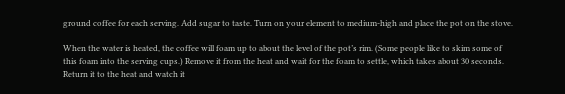ground coffee for each serving. Add sugar to taste. Turn on your element to medium-high and place the pot on the stove.

When the water is heated, the coffee will foam up to about the level of the pot’s rim. (Some people like to skim some of this foam into the serving cups.) Remove it from the heat and wait for the foam to settle, which takes about 30 seconds. Return it to the heat and watch it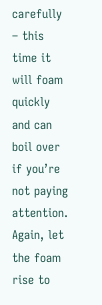carefully – this time it will foam quickly and can boil over if you’re not paying attention. Again, let the foam rise to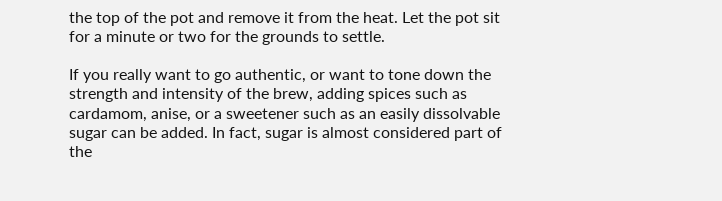the top of the pot and remove it from the heat. Let the pot sit for a minute or two for the grounds to settle.

If you really want to go authentic, or want to tone down the strength and intensity of the brew, adding spices such as cardamom, anise, or a sweetener such as an easily dissolvable sugar can be added. In fact, sugar is almost considered part of the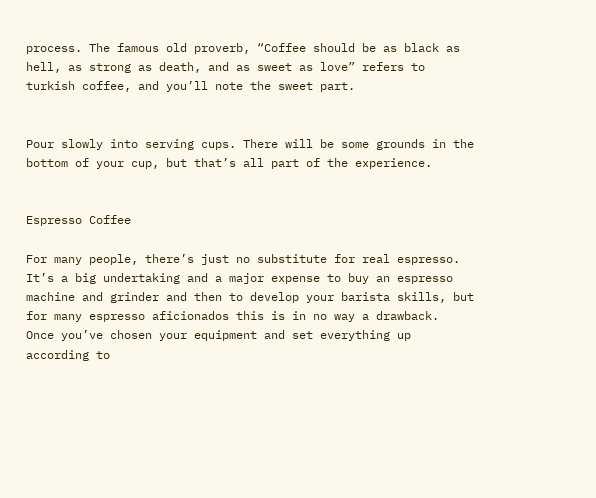process. The famous old proverb, “Coffee should be as black as hell, as strong as death, and as sweet as love” refers to turkish coffee, and you’ll note the sweet part.


Pour slowly into serving cups. There will be some grounds in the bottom of your cup, but that’s all part of the experience.


Espresso Coffee

For many people, there’s just no substitute for real espresso. It’s a big undertaking and a major expense to buy an espresso machine and grinder and then to develop your barista skills, but for many espresso aficionados this is in no way a drawback.
Once you’ve chosen your equipment and set everything up according to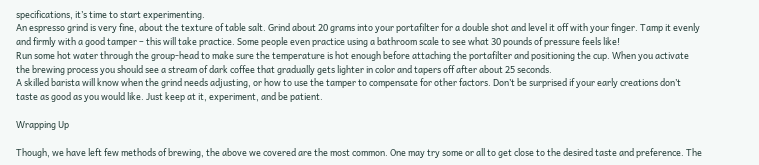specifications, it’s time to start experimenting.
An espresso grind is very fine, about the texture of table salt. Grind about 20 grams into your portafilter for a double shot and level it off with your finger. Tamp it evenly and firmly with a good tamper – this will take practice. Some people even practice using a bathroom scale to see what 30 pounds of pressure feels like!
Run some hot water through the group-head to make sure the temperature is hot enough before attaching the portafilter and positioning the cup. When you activate the brewing process you should see a stream of dark coffee that gradually gets lighter in color and tapers off after about 25 seconds.
A skilled barista will know when the grind needs adjusting, or how to use the tamper to compensate for other factors. Don’t be surprised if your early creations don’t taste as good as you would like. Just keep at it, experiment, and be patient.

Wrapping Up

Though, we have left few methods of brewing, the above we covered are the most common. One may try some or all to get close to the desired taste and preference. The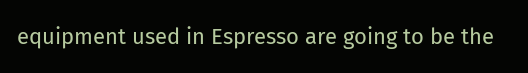equipment used in Espresso are going to be the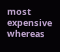most expensive whereas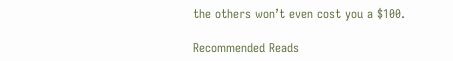the others won’t even cost you a $100.

Recommended Reads